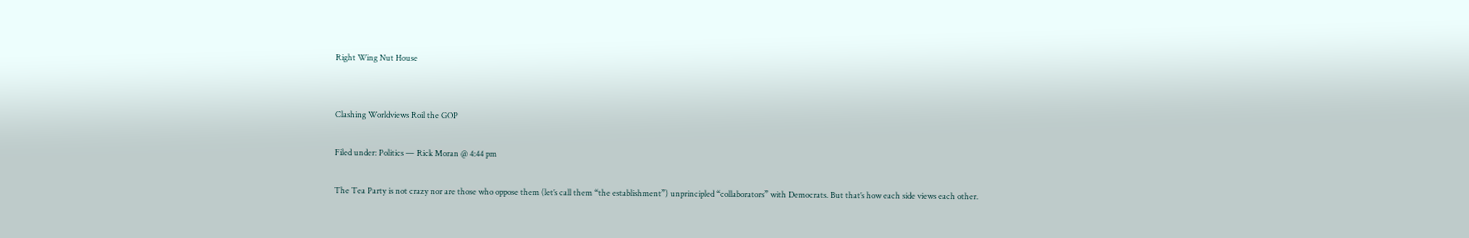Right Wing Nut House


Clashing Worldviews Roil the GOP

Filed under: Politics — Rick Moran @ 4:44 pm

The Tea Party is not crazy nor are those who oppose them (let’s call them “the establishment”) unprincipled “collaborators” with Democrats. But that’s how each side views each other.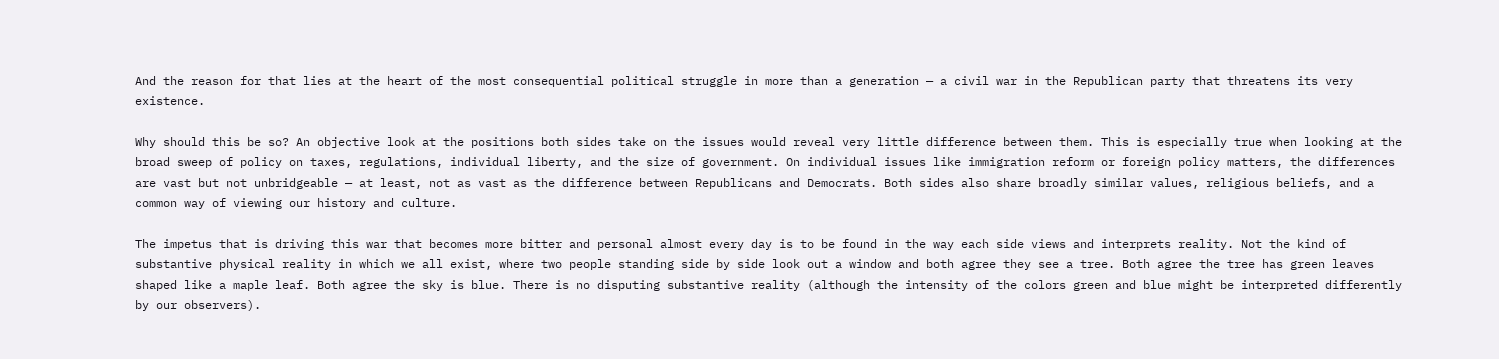And the reason for that lies at the heart of the most consequential political struggle in more than a generation — a civil war in the Republican party that threatens its very existence.

Why should this be so? An objective look at the positions both sides take on the issues would reveal very little difference between them. This is especially true when looking at the broad sweep of policy on taxes, regulations, individual liberty, and the size of government. On individual issues like immigration reform or foreign policy matters, the differences are vast but not unbridgeable — at least, not as vast as the difference between Republicans and Democrats. Both sides also share broadly similar values, religious beliefs, and a common way of viewing our history and culture.

The impetus that is driving this war that becomes more bitter and personal almost every day is to be found in the way each side views and interprets reality. Not the kind of substantive physical reality in which we all exist, where two people standing side by side look out a window and both agree they see a tree. Both agree the tree has green leaves shaped like a maple leaf. Both agree the sky is blue. There is no disputing substantive reality (although the intensity of the colors green and blue might be interpreted differently by our observers).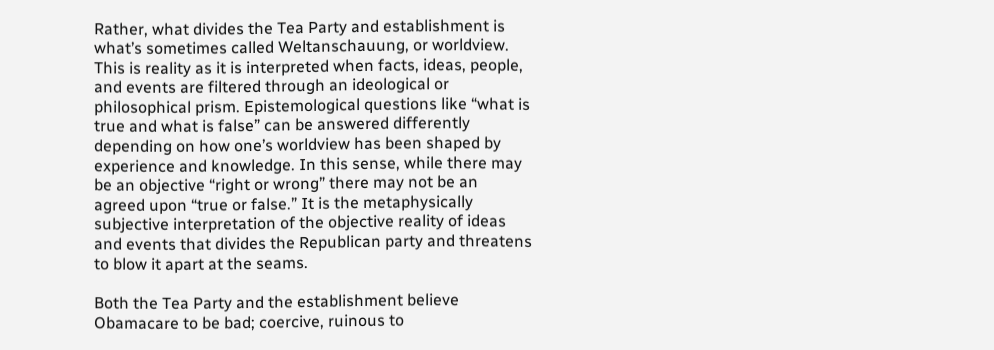Rather, what divides the Tea Party and establishment is what’s sometimes called Weltanschauung, or worldview. This is reality as it is interpreted when facts, ideas, people, and events are filtered through an ideological or philosophical prism. Epistemological questions like “what is true and what is false” can be answered differently depending on how one’s worldview has been shaped by experience and knowledge. In this sense, while there may be an objective “right or wrong” there may not be an agreed upon “true or false.” It is the metaphysically subjective interpretation of the objective reality of ideas and events that divides the Republican party and threatens to blow it apart at the seams.

Both the Tea Party and the establishment believe Obamacare to be bad; coercive, ruinous to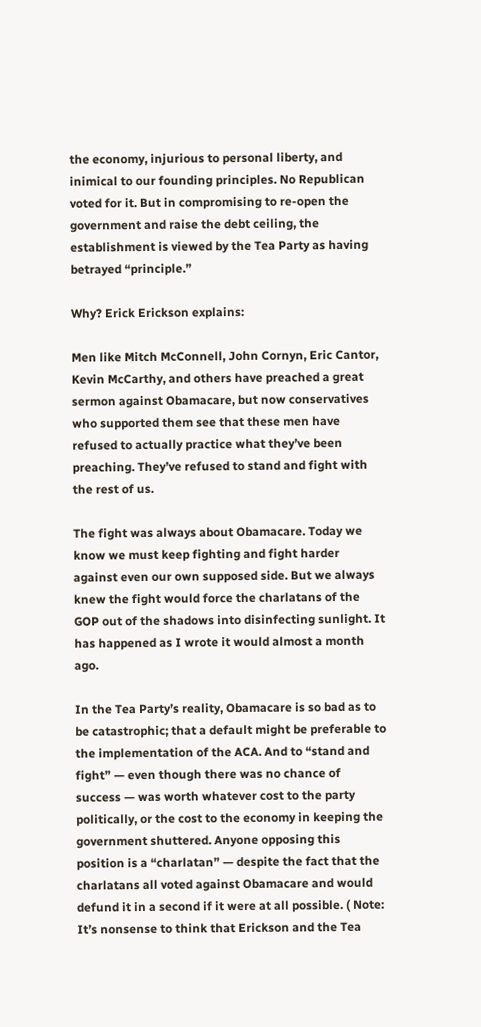the economy, injurious to personal liberty, and inimical to our founding principles. No Republican voted for it. But in compromising to re-open the government and raise the debt ceiling, the establishment is viewed by the Tea Party as having betrayed “principle.”

Why? Erick Erickson explains:

Men like Mitch McConnell, John Cornyn, Eric Cantor, Kevin McCarthy, and others have preached a great sermon against Obamacare, but now conservatives who supported them see that these men have refused to actually practice what they’ve been preaching. They’ve refused to stand and fight with the rest of us.

The fight was always about Obamacare. Today we know we must keep fighting and fight harder against even our own supposed side. But we always knew the fight would force the charlatans of the GOP out of the shadows into disinfecting sunlight. It has happened as I wrote it would almost a month ago.

In the Tea Party’s reality, Obamacare is so bad as to be catastrophic; that a default might be preferable to the implementation of the ACA. And to “stand and fight” — even though there was no chance of success — was worth whatever cost to the party politically, or the cost to the economy in keeping the government shuttered. Anyone opposing this position is a “charlatan” — despite the fact that the charlatans all voted against Obamacare and would defund it in a second if it were at all possible. ( Note: It’s nonsense to think that Erickson and the Tea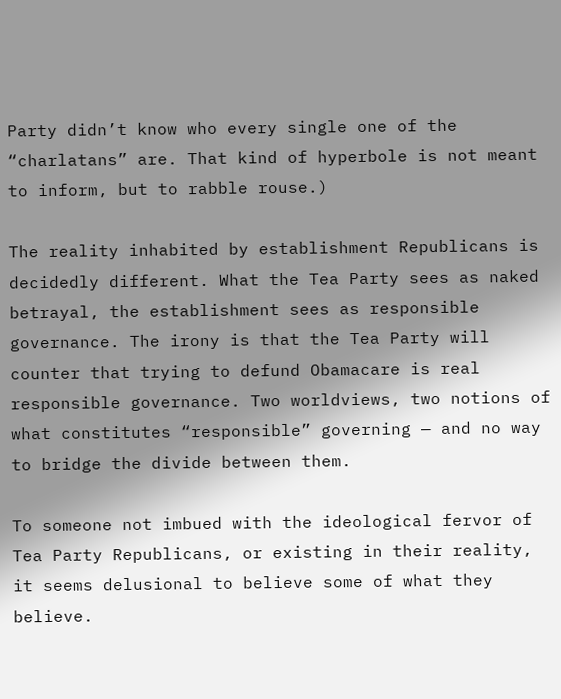Party didn’t know who every single one of the “charlatans” are. That kind of hyperbole is not meant to inform, but to rabble rouse.)

The reality inhabited by establishment Republicans is decidedly different. What the Tea Party sees as naked betrayal, the establishment sees as responsible governance. The irony is that the Tea Party will counter that trying to defund Obamacare is real responsible governance. Two worldviews, two notions of what constitutes “responsible” governing — and no way to bridge the divide between them.

To someone not imbued with the ideological fervor of Tea Party Republicans, or existing in their reality, it seems delusional to believe some of what they believe.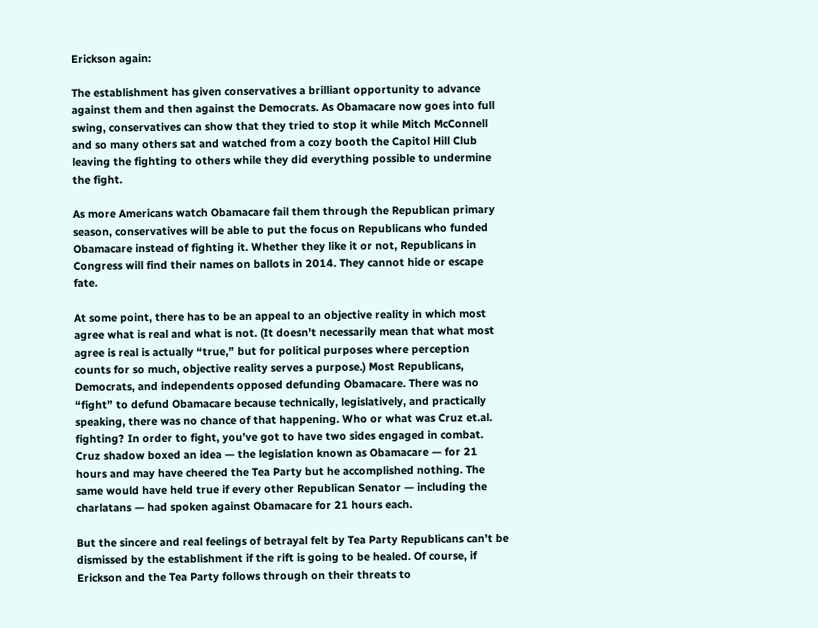Erickson again:

The establishment has given conservatives a brilliant opportunity to advance against them and then against the Democrats. As Obamacare now goes into full swing, conservatives can show that they tried to stop it while Mitch McConnell and so many others sat and watched from a cozy booth the Capitol Hill Club leaving the fighting to others while they did everything possible to undermine the fight.

As more Americans watch Obamacare fail them through the Republican primary season, conservatives will be able to put the focus on Republicans who funded Obamacare instead of fighting it. Whether they like it or not, Republicans in Congress will find their names on ballots in 2014. They cannot hide or escape fate.

At some point, there has to be an appeal to an objective reality in which most agree what is real and what is not. (It doesn’t necessarily mean that what most agree is real is actually “true,” but for political purposes where perception counts for so much, objective reality serves a purpose.) Most Republicans, Democrats, and independents opposed defunding Obamacare. There was no “fight” to defund Obamacare because technically, legislatively, and practically speaking, there was no chance of that happening. Who or what was Cruz et.al. fighting? In order to fight, you’ve got to have two sides engaged in combat. Cruz shadow boxed an idea — the legislation known as Obamacare — for 21 hours and may have cheered the Tea Party but he accomplished nothing. The same would have held true if every other Republican Senator — including the charlatans — had spoken against Obamacare for 21 hours each.

But the sincere and real feelings of betrayal felt by Tea Party Republicans can’t be dismissed by the establishment if the rift is going to be healed. Of course, if Erickson and the Tea Party follows through on their threats to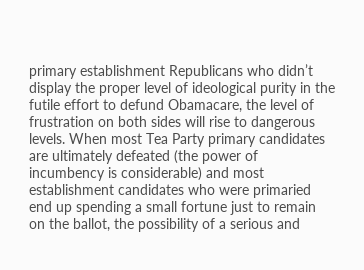primary establishment Republicans who didn’t display the proper level of ideological purity in the futile effort to defund Obamacare, the level of frustration on both sides will rise to dangerous levels. When most Tea Party primary candidates are ultimately defeated (the power of incumbency is considerable) and most establishment candidates who were primaried end up spending a small fortune just to remain on the ballot, the possibility of a serious and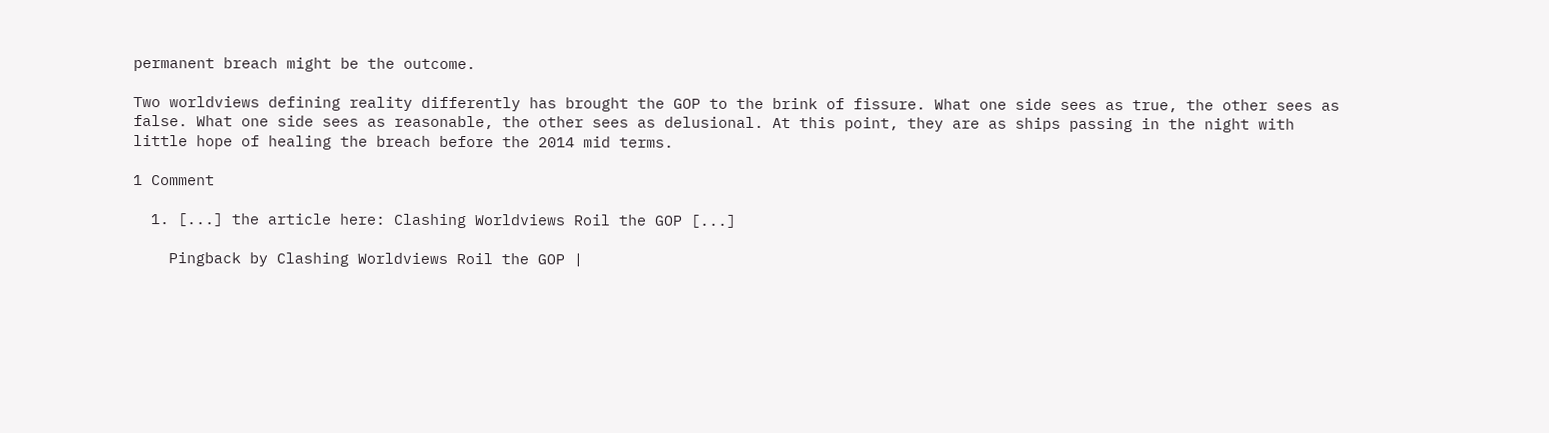permanent breach might be the outcome.

Two worldviews defining reality differently has brought the GOP to the brink of fissure. What one side sees as true, the other sees as false. What one side sees as reasonable, the other sees as delusional. At this point, they are as ships passing in the night with little hope of healing the breach before the 2014 mid terms.

1 Comment

  1. [...] the article here: Clashing Worldviews Roil the GOP [...]

    Pingback by Clashing Worldviews Roil the GOP |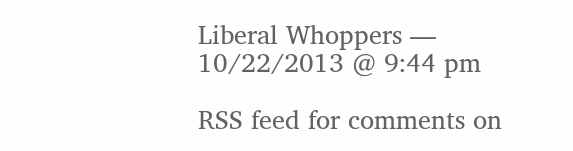Liberal Whoppers — 10/22/2013 @ 9:44 pm

RSS feed for comments on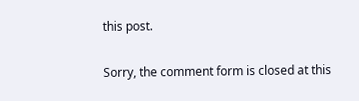this post.

Sorry, the comment form is closed at this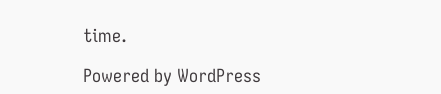time.

Powered by WordPress